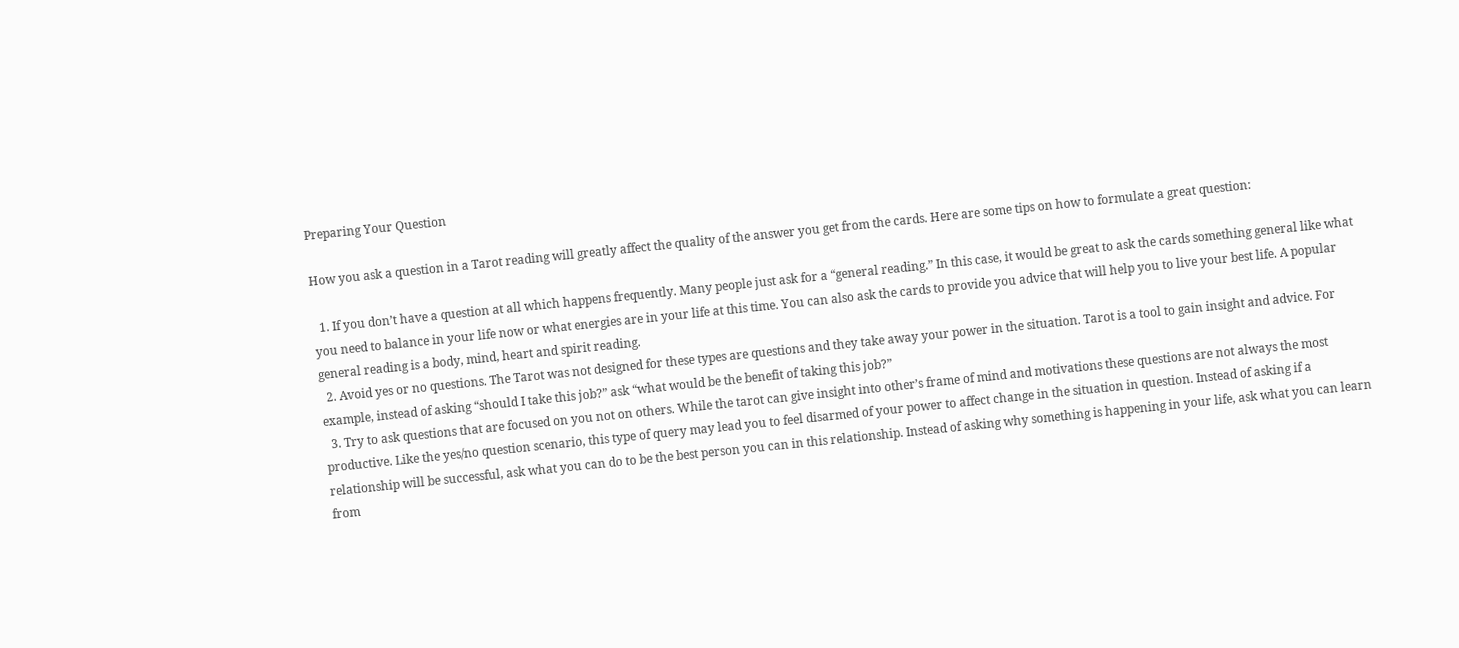Preparing Your Question

How you ask a question in a Tarot reading will greatly affect the quality of the answer you get from the cards. Here are some tips on how to formulate a great question:

  1. If you don’t have a question at all which happens frequently. Many people just ask for a “general reading.” In this case, it would be great to ask the cards something general like what you need to balance in your life now or what energies are in your life at this time. You can also ask the cards to provide you advice that will help you to live your best life. A popular general reading is a body, mind, heart and spirit reading.
  2. Avoid yes or no questions. The Tarot was not designed for these types are questions and they take away your power in the situation. Tarot is a tool to gain insight and advice. For example, instead of asking “should I take this job?” ask “what would be the benefit of taking this job?”
  3. Try to ask questions that are focused on you not on others. While the tarot can give insight into other’s frame of mind and motivations these questions are not always the most productive. Like the yes/no question scenario, this type of query may lead you to feel disarmed of your power to affect change in the situation in question. Instead of asking if a relationship will be successful, ask what you can do to be the best person you can in this relationship. Instead of asking why something is happening in your life, ask what you can learn from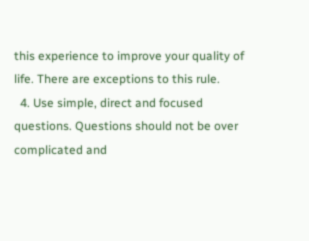this experience to improve your quality of life. There are exceptions to this rule.
  4. Use simple, direct and focused questions. Questions should not be over complicated and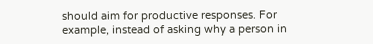should aim for productive responses. For example, instead of asking why a person in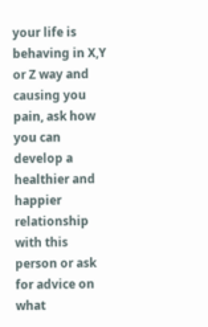your life is behaving in X,Y or Z way and causing you pain, ask how you can develop a healthier and happier relationship with this person or ask for advice on what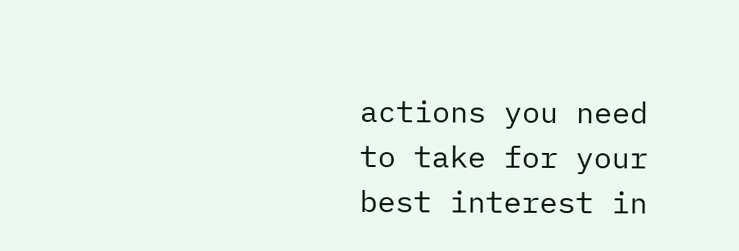actions you need to take for your best interest in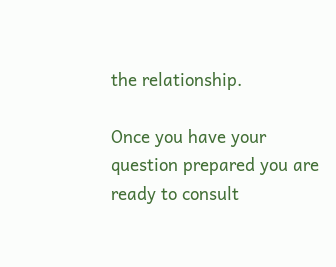the relationship.

Once you have your question prepared you are ready to consult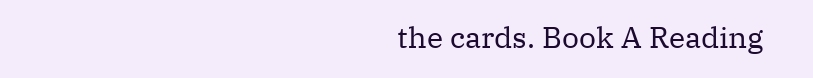the cards. Book A Reading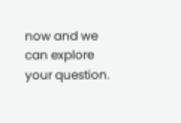now and we can explore your question.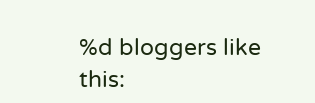%d bloggers like this: